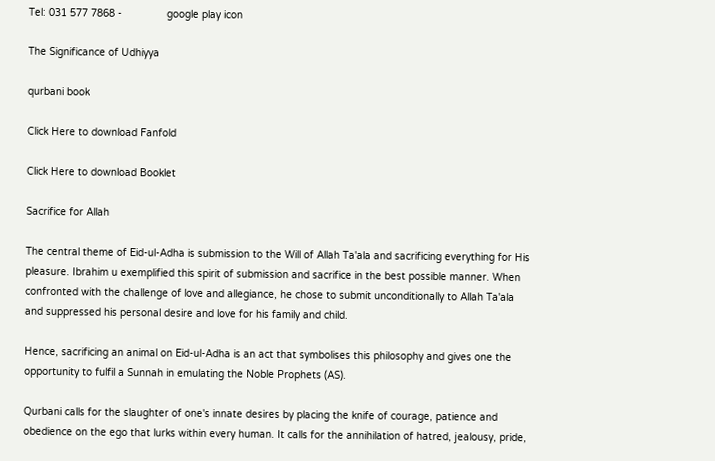Tel: 031 577 7868 -               google play icon

The Significance of Udhiyya

qurbani book

Click Here to download Fanfold

Click Here to download Booklet

Sacrifice for Allah

The central theme of Eid-ul-Adha is submission to the Will of Allah Ta'ala and sacrificing everything for His pleasure. Ibrahim u exemplified this spirit of submission and sacrifice in the best possible manner. When confronted with the challenge of love and allegiance, he chose to submit unconditionally to Allah Ta'ala and suppressed his personal desire and love for his family and child.

Hence, sacrificing an animal on Eid-ul-Adha is an act that symbolises this philosophy and gives one the opportunity to fulfil a Sunnah in emulating the Noble Prophets (AS).

Qurbani calls for the slaughter of one's innate desires by placing the knife of courage, patience and obedience on the ego that lurks within every human. It calls for the annihilation of hatred, jealousy, pride,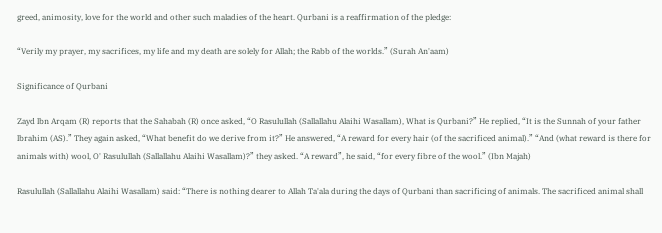greed, animosity, love for the world and other such maladies of the heart. Qurbani is a reaffirmation of the pledge:

“Verily my prayer, my sacrifices, my life and my death are solely for Allah; the Rabb of the worlds.” (Surah An'aam)

Significance of Qurbani

Zayd lbn Arqam (R) reports that the Sahabah (R) once asked, “O Rasulullah (Sallallahu Alaihi Wasallam), What is Qurbani?” He replied, “It is the Sunnah of your father lbrahim (AS).” They again asked, “What benefit do we derive from it?” He answered, “A reward for every hair (of the sacrificed animal).” “And (what reward is there for animals with) wool, O' Rasulullah (Sallallahu Alaihi Wasallam)?” they asked. “A reward”, he said, “for every fibre of the wool.” (Ibn Majah)

Rasulullah (Sallallahu Alaihi Wasallam) said: “There is nothing dearer to Allah Ta'ala during the days of Qurbani than sacrificing of animals. The sacrificed animal shall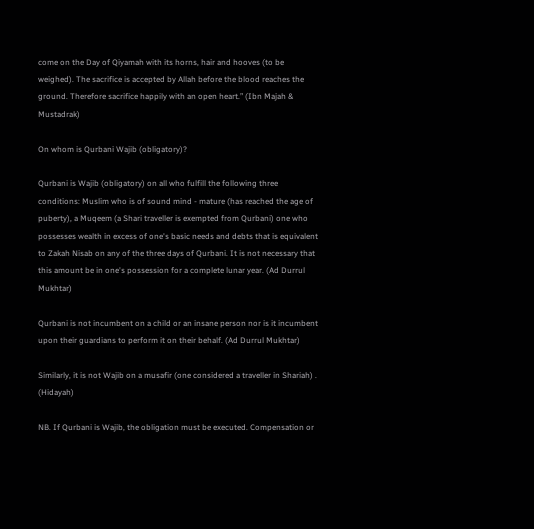come on the Day of Qiyamah with its horns, hair and hooves (to be weighed). The sacrifice is accepted by Allah before the blood reaches the ground. Therefore sacrifice happily with an open heart.” (Ibn Majah & Mustadrak)

On whom is Qurbani Wajib (obligatory)?

Qurbani is Wajib (obligatory) on all who fulfill the following three conditions: Muslim who is of sound mind - mature (has reached the age of puberty), a Muqeem (a Shari traveller is exempted from Qurbani) one who possesses wealth in excess of one's basic needs and debts that is equivalent to Zakah Nisab on any of the three days of Qurbani. It is not necessary that this amount be in one's possession for a complete lunar year. (Ad Durrul Mukhtar)

Qurbani is not incumbent on a child or an insane person nor is it incumbent upon their guardians to perform it on their behalf. (Ad Durrul Mukhtar)

Similarly, it is not Wajib on a musafir (one considered a traveller in Shariah) . (Hidayah)

NB. If Qurbani is Wajib, the obligation must be executed. Compensation or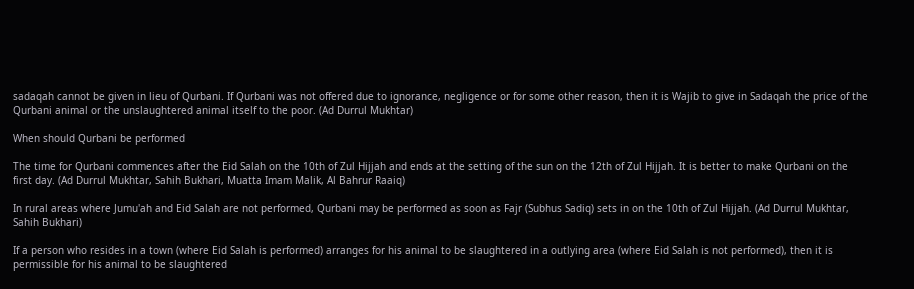sadaqah cannot be given in lieu of Qurbani. If Qurbani was not offered due to ignorance, negligence or for some other reason, then it is Wajib to give in Sadaqah the price of the Qurbani animal or the unslaughtered animal itself to the poor. (Ad Durrul Mukhtar)

When should Qurbani be performed

The time for Qurbani commences after the Eid Salah on the 10th of Zul Hijjah and ends at the setting of the sun on the 12th of Zul Hijjah. It is better to make Qurbani on the first day. (Ad Durrul Mukhtar, Sahih Bukhari, Muatta Imam Malik, Al Bahrur Raaiq)

In rural areas where Jumu'ah and Eid Salah are not performed, Qurbani may be performed as soon as Fajr (Subhus Sadiq) sets in on the 10th of Zul Hijjah. (Ad Durrul Mukhtar, Sahih Bukhari)

If a person who resides in a town (where Eid Salah is performed) arranges for his animal to be slaughtered in a outlying area (where Eid Salah is not performed), then it is permissible for his animal to be slaughtered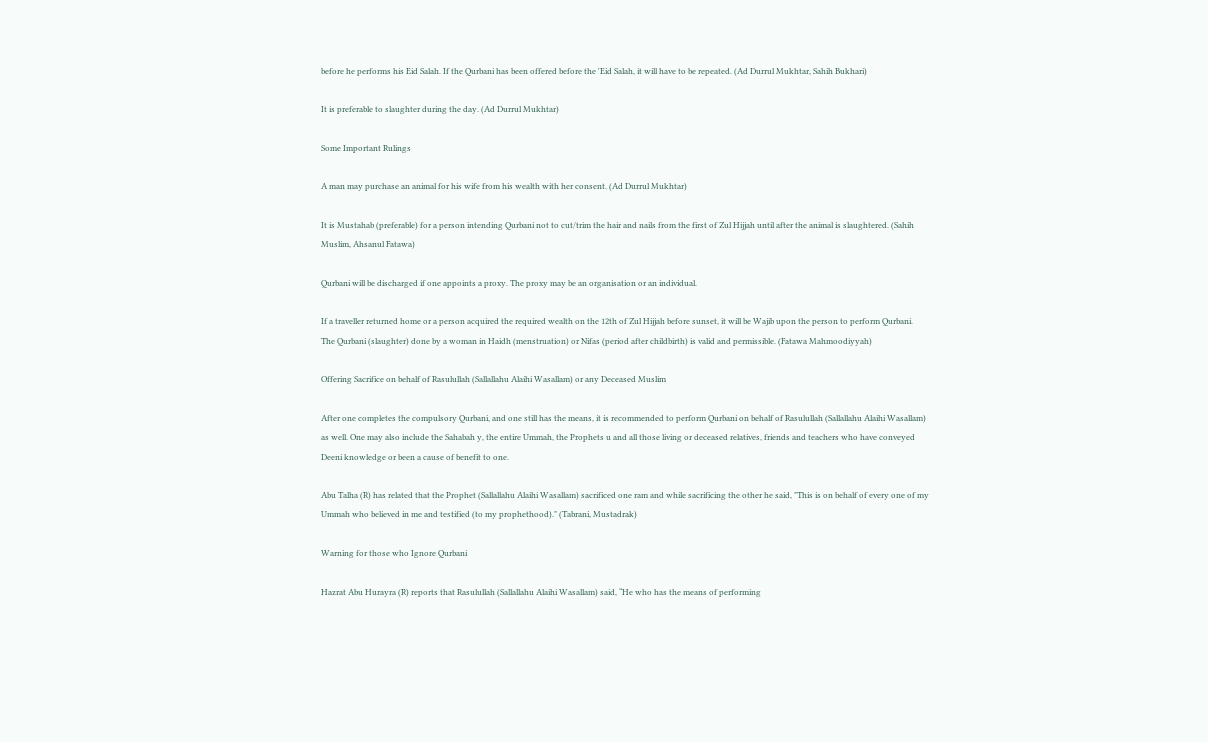before he performs his Eid Salah. If the Qurbani has been offered before the 'Eid Salah, it will have to be repeated. (Ad Durrul Mukhtar, Sahih Bukhari)

It is preferable to slaughter during the day. (Ad Durrul Mukhtar)

Some Important Rulings

A man may purchase an animal for his wife from his wealth with her consent. (Ad Durrul Mukhtar)

It is Mustahab (preferable) for a person intending Qurbani not to cut/trim the hair and nails from the first of Zul Hijjah until after the animal is slaughtered. (Sahih Muslim, Ahsanul Fatawa)

Qurbani will be discharged if one appoints a proxy. The proxy may be an organisation or an individual.

If a traveller returned home or a person acquired the required wealth on the 12th of Zul Hijjah before sunset, it will be Wajib upon the person to perform Qurbani.
The Qurbani (slaughter) done by a woman in Haidh (menstruation) or Nifas (period after childbirth) is valid and permissible. (Fatawa Mahmoodiyyah)

Offering Sacrifice on behalf of Rasulullah (Sallallahu Alaihi Wasallam) or any Deceased Muslim

After one completes the compulsory Qurbani, and one still has the means, it is recommended to perform Qurbani on behalf of Rasulullah (Sallallahu Alaihi Wasallam) as well. One may also include the Sahabah y, the entire Ummah, the Prophets u and all those living or deceased relatives, friends and teachers who have conveyed Deeni knowledge or been a cause of benefit to one.

Abu Talha (R) has related that the Prophet (Sallallahu Alaihi Wasallam) sacrificed one ram and while sacrificing the other he said, "This is on behalf of every one of my Ummah who believed in me and testified (to my prophethood)." (Tabrani, Mustadrak)

Warning for those who Ignore Qurbani

Hazrat Abu Hurayra (R) reports that Rasulullah (Sallallahu Alaihi Wasallam) said, “He who has the means of performing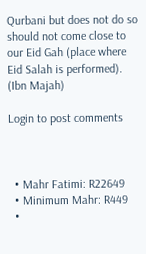Qurbani but does not do so should not come close to our Eid Gah (place where Eid Salah is performed). (Ibn Majah)

Login to post comments



  • Mahr Fatimi: R22649
  • Minimum Mahr: R449
  •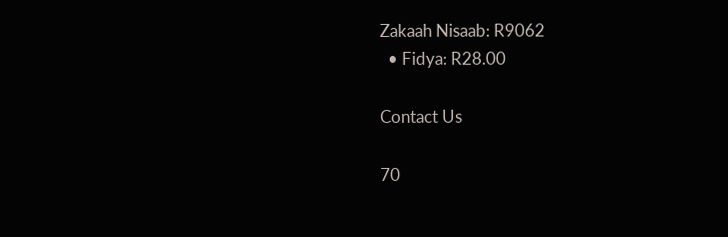Zakaah Nisaab: R9062
  • Fidya: R28.00

Contact Us

70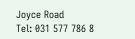Joyce Road
Tel: 031 577 786 8